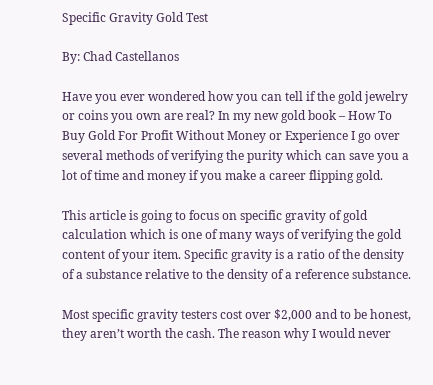Specific Gravity Gold Test

By: Chad Castellanos

Have you ever wondered how you can tell if the gold jewelry or coins you own are real? In my new gold book – How To Buy Gold For Profit Without Money or Experience I go over several methods of verifying the purity which can save you a lot of time and money if you make a career flipping gold.

This article is going to focus on specific gravity of gold calculation which is one of many ways of verifying the gold content of your item. Specific gravity is a ratio of the density of a substance relative to the density of a reference substance.

Most specific gravity testers cost over $2,000 and to be honest, they aren’t worth the cash. The reason why I would never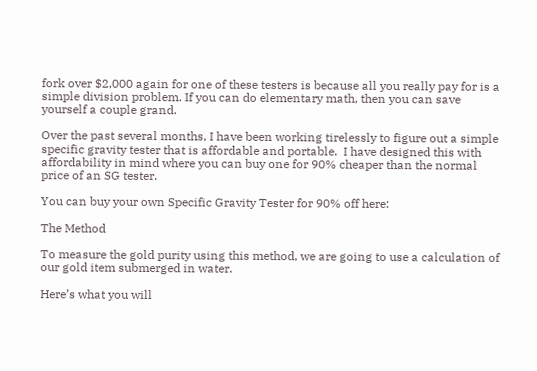fork over $2,000 again for one of these testers is because all you really pay for is a simple division problem. If you can do elementary math, then you can save yourself a couple grand.

Over the past several months, I have been working tirelessly to figure out a simple specific gravity tester that is affordable and portable.  I have designed this with affordability in mind where you can buy one for 90% cheaper than the normal price of an SG tester.

You can buy your own Specific Gravity Tester for 90% off here:

The Method

To measure the gold purity using this method, we are going to use a calculation of our gold item submerged in water.

Here’s what you will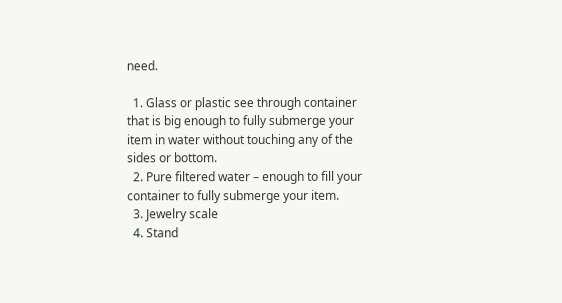need.

  1. Glass or plastic see through container that is big enough to fully submerge your item in water without touching any of the sides or bottom.
  2. Pure filtered water – enough to fill your container to fully submerge your item.
  3. Jewelry scale
  4. Stand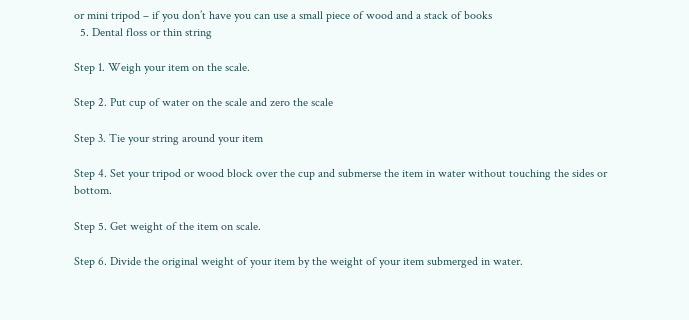or mini tripod – if you don’t have you can use a small piece of wood and a stack of books
  5. Dental floss or thin string

Step 1. Weigh your item on the scale.

Step 2. Put cup of water on the scale and zero the scale

Step 3. Tie your string around your item

Step 4. Set your tripod or wood block over the cup and submerse the item in water without touching the sides or bottom.

Step 5. Get weight of the item on scale.

Step 6. Divide the original weight of your item by the weight of your item submerged in water.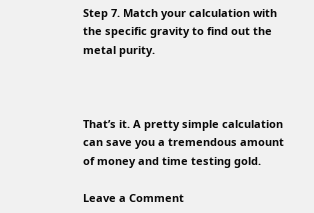Step 7. Match your calculation with the specific gravity to find out the metal purity.



That’s it. A pretty simple calculation can save you a tremendous amount of money and time testing gold.

Leave a Comment